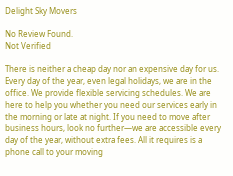Delight Sky Movers

No Review Found.
Not Verified

There is neither a cheap day nor an expensive day for us. Every day of the year, even legal holidays, we are in the office. We provide flexible servicing schedules. We are here to help you whether you need our services early in the morning or late at night. If you need to move after business hours, look no further—we are accessible every day of the year, without extra fees. All it requires is a phone call to your moving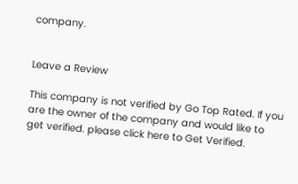company.


Leave a Review

This company is not verified by Go Top Rated. If you are the owner of the company and would like to get verified. please click here to Get Verified.